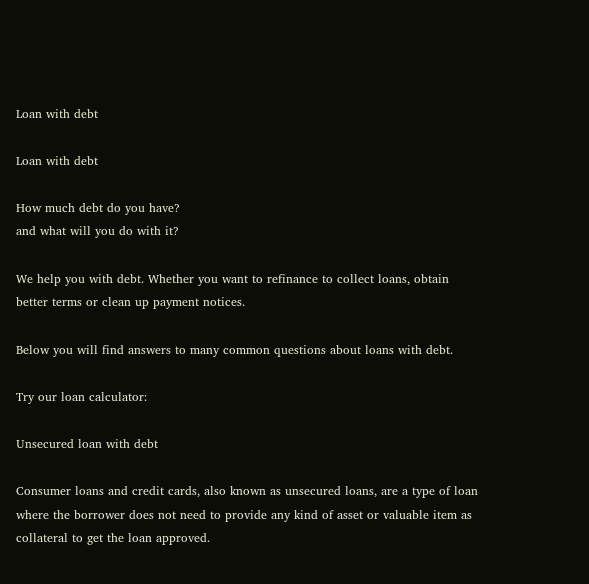Loan with debt

Loan with debt

How much debt do you have?
and what will you do with it?

We help you with debt. Whether you want to refinance to collect loans, obtain better terms or clean up payment notices.

Below you will find answers to many common questions about loans with debt.

Try our loan calculator:

Unsecured loan with debt

Consumer loans and credit cards, also known as unsecured loans, are a type of loan where the borrower does not need to provide any kind of asset or valuable item as collateral to get the loan approved.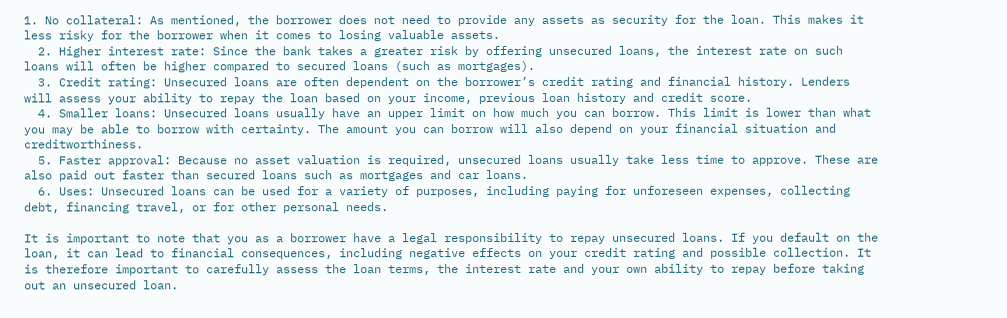1. No collateral: As mentioned, the borrower does not need to provide any assets as security for the loan. This makes it less risky for the borrower when it comes to losing valuable assets.
  2. Higher interest rate: Since the bank takes a greater risk by offering unsecured loans, the interest rate on such loans will often be higher compared to secured loans (such as mortgages).
  3. Credit rating: Unsecured loans are often dependent on the borrower’s credit rating and financial history. Lenders will assess your ability to repay the loan based on your income, previous loan history and credit score.
  4. Smaller loans: Unsecured loans usually have an upper limit on how much you can borrow. This limit is lower than what you may be able to borrow with certainty. The amount you can borrow will also depend on your financial situation and creditworthiness.
  5. Faster approval: Because no asset valuation is required, unsecured loans usually take less time to approve. These are also paid out faster than secured loans such as mortgages and car loans.
  6. Uses: Unsecured loans can be used for a variety of purposes, including paying for unforeseen expenses, collecting debt, financing travel, or for other personal needs.

It is important to note that you as a borrower have a legal responsibility to repay unsecured loans. If you default on the loan, it can lead to financial consequences, including negative effects on your credit rating and possible collection. It is therefore important to carefully assess the loan terms, the interest rate and your own ability to repay before taking out an unsecured loan.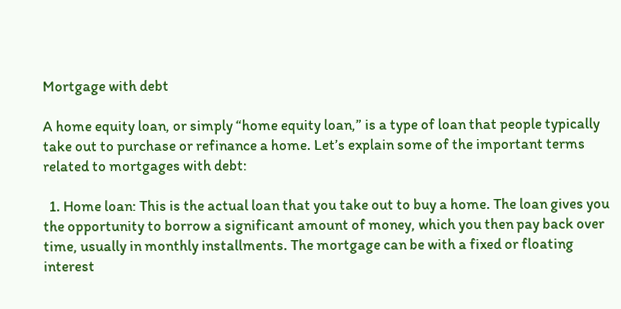Mortgage with debt

A home equity loan, or simply “home equity loan,” is a type of loan that people typically take out to purchase or refinance a home. Let’s explain some of the important terms related to mortgages with debt:

  1. Home loan: This is the actual loan that you take out to buy a home. The loan gives you the opportunity to borrow a significant amount of money, which you then pay back over time, usually in monthly installments. The mortgage can be with a fixed or floating interest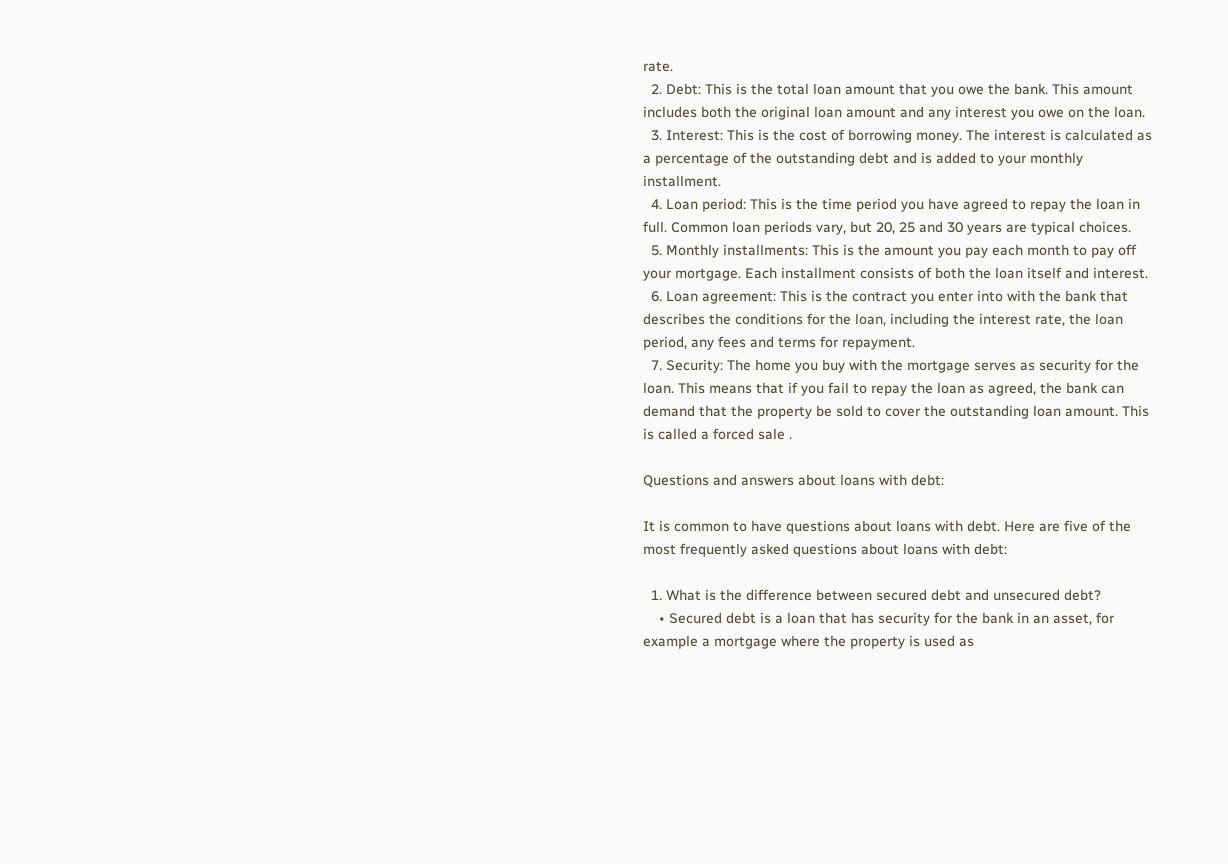rate.
  2. Debt: This is the total loan amount that you owe the bank. This amount includes both the original loan amount and any interest you owe on the loan.
  3. Interest: This is the cost of borrowing money. The interest is calculated as a percentage of the outstanding debt and is added to your monthly installment.
  4. Loan period: This is the time period you have agreed to repay the loan in full. Common loan periods vary, but 20, 25 and 30 years are typical choices.
  5. Monthly installments: This is the amount you pay each month to pay off your mortgage. Each installment consists of both the loan itself and interest.
  6. Loan agreement: This is the contract you enter into with the bank that describes the conditions for the loan, including the interest rate, the loan period, any fees and terms for repayment.
  7. Security: The home you buy with the mortgage serves as security for the loan. This means that if you fail to repay the loan as agreed, the bank can demand that the property be sold to cover the outstanding loan amount. This is called a forced sale .

Questions and answers about loans with debt:

It is common to have questions about loans with debt. Here are five of the most frequently asked questions about loans with debt:

  1. What is the difference between secured debt and unsecured debt?
    • Secured debt is a loan that has security for the bank in an asset, for example a mortgage where the property is used as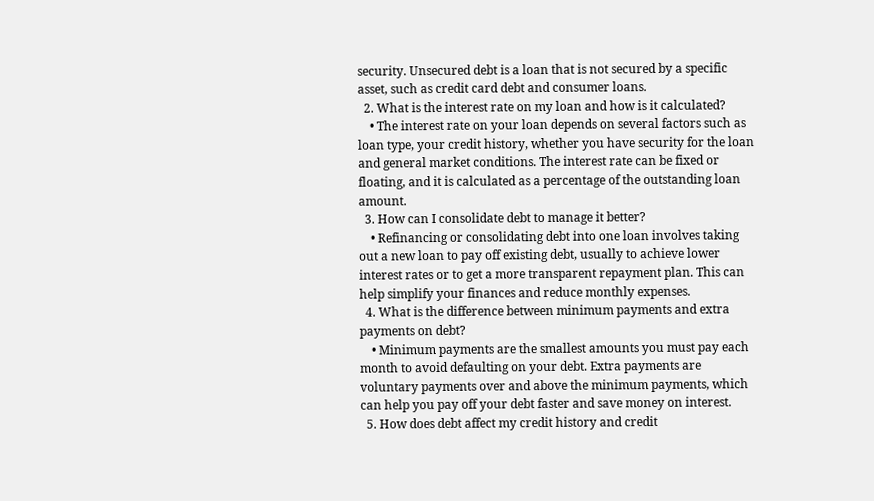security. Unsecured debt is a loan that is not secured by a specific asset, such as credit card debt and consumer loans.
  2. What is the interest rate on my loan and how is it calculated?
    • The interest rate on your loan depends on several factors such as loan type, your credit history, whether you have security for the loan and general market conditions. The interest rate can be fixed or floating, and it is calculated as a percentage of the outstanding loan amount.
  3. How can I consolidate debt to manage it better?
    • Refinancing or consolidating debt into one loan involves taking out a new loan to pay off existing debt, usually to achieve lower interest rates or to get a more transparent repayment plan. This can help simplify your finances and reduce monthly expenses.
  4. What is the difference between minimum payments and extra payments on debt?
    • Minimum payments are the smallest amounts you must pay each month to avoid defaulting on your debt. Extra payments are voluntary payments over and above the minimum payments, which can help you pay off your debt faster and save money on interest.
  5. How does debt affect my credit history and credit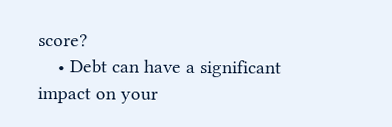score?
    • Debt can have a significant impact on your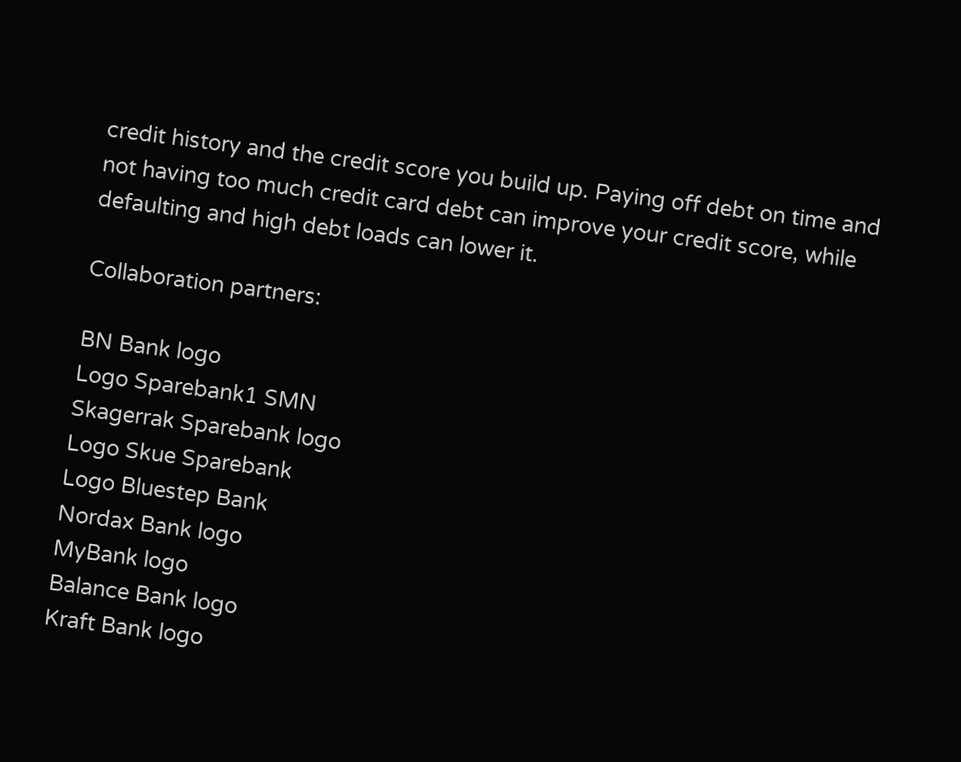credit history and the credit score you build up. Paying off debt on time and not having too much credit card debt can improve your credit score, while defaulting and high debt loads can lower it.

Collaboration partners:

BN Bank logo
Logo Sparebank1 SMN
Skagerrak Sparebank logo
Logo Skue Sparebank
Logo Bluestep Bank
Nordax Bank logo
MyBank logo
Balance Bank logo
Kraft Bank logo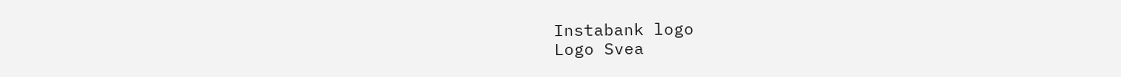Instabank logo
Logo Svea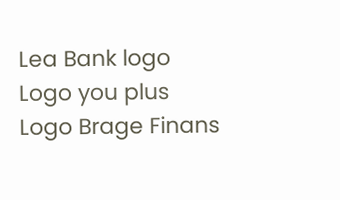Lea Bank logo
Logo you plus
Logo Brage Finans